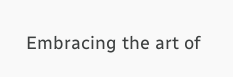Embracing the art of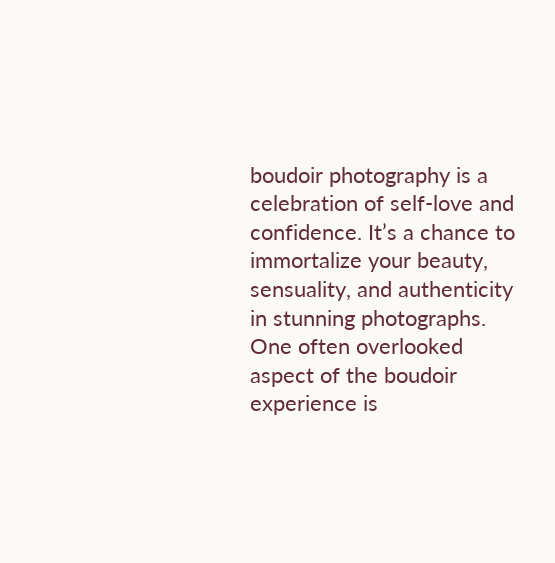boudoir photography is a celebration of self-love and confidence. It’s a chance to immortalize your beauty, sensuality, and authenticity in stunning photographs. One often overlooked aspect of the boudoir experience is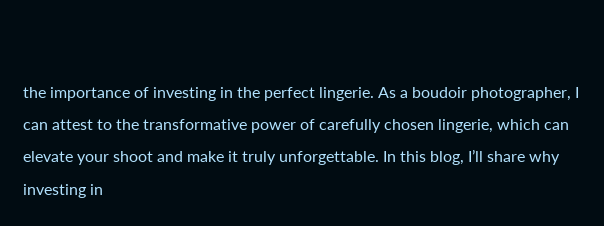the importance of investing in the perfect lingerie. As a boudoir photographer, I can attest to the transformative power of carefully chosen lingerie, which can elevate your shoot and make it truly unforgettable. In this blog, I’ll share why investing in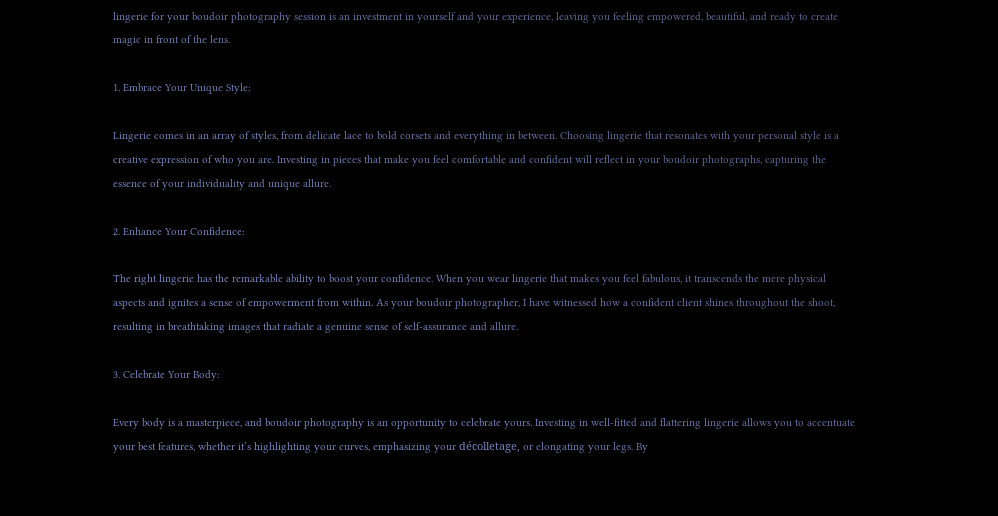lingerie for your boudoir photography session is an investment in yourself and your experience, leaving you feeling empowered, beautiful, and ready to create magic in front of the lens.

1. Embrace Your Unique Style:

Lingerie comes in an array of styles, from delicate lace to bold corsets and everything in between. Choosing lingerie that resonates with your personal style is a creative expression of who you are. Investing in pieces that make you feel comfortable and confident will reflect in your boudoir photographs, capturing the essence of your individuality and unique allure.

2. Enhance Your Confidence:

The right lingerie has the remarkable ability to boost your confidence. When you wear lingerie that makes you feel fabulous, it transcends the mere physical aspects and ignites a sense of empowerment from within. As your boudoir photographer, I have witnessed how a confident client shines throughout the shoot, resulting in breathtaking images that radiate a genuine sense of self-assurance and allure.

3. Celebrate Your Body:

Every body is a masterpiece, and boudoir photography is an opportunity to celebrate yours. Investing in well-fitted and flattering lingerie allows you to accentuate your best features, whether it’s highlighting your curves, emphasizing your décolletage, or elongating your legs. By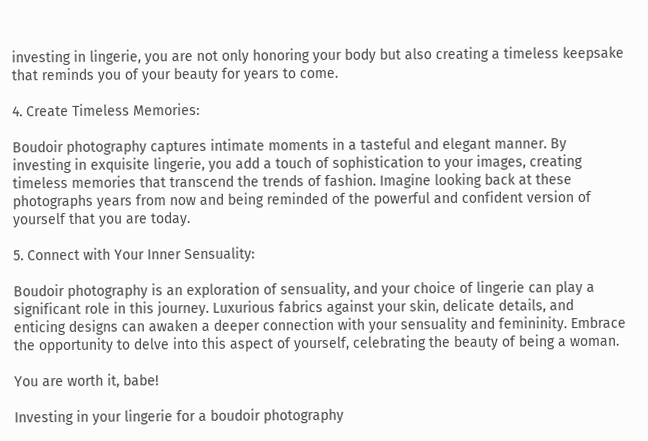investing in lingerie, you are not only honoring your body but also creating a timeless keepsake that reminds you of your beauty for years to come.

4. Create Timeless Memories:

Boudoir photography captures intimate moments in a tasteful and elegant manner. By investing in exquisite lingerie, you add a touch of sophistication to your images, creating timeless memories that transcend the trends of fashion. Imagine looking back at these photographs years from now and being reminded of the powerful and confident version of yourself that you are today.

5. Connect with Your Inner Sensuality:

Boudoir photography is an exploration of sensuality, and your choice of lingerie can play a significant role in this journey. Luxurious fabrics against your skin, delicate details, and enticing designs can awaken a deeper connection with your sensuality and femininity. Embrace the opportunity to delve into this aspect of yourself, celebrating the beauty of being a woman.

You are worth it, babe!

Investing in your lingerie for a boudoir photography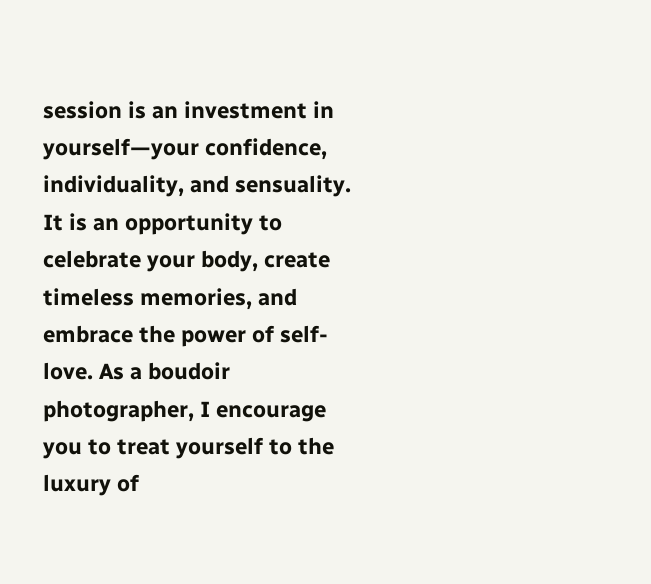session is an investment in yourself—your confidence, individuality, and sensuality. It is an opportunity to celebrate your body, create timeless memories, and embrace the power of self-love. As a boudoir photographer, I encourage you to treat yourself to the luxury of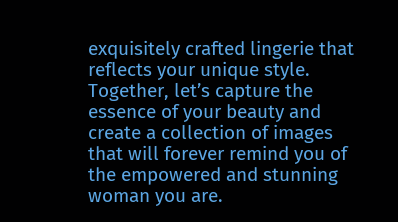exquisitely crafted lingerie that reflects your unique style. Together, let’s capture the essence of your beauty and create a collection of images that will forever remind you of the empowered and stunning woman you are.